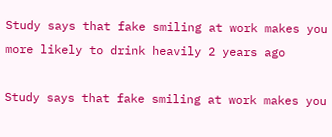Study says that fake smiling at work makes you more likely to drink heavily 2 years ago

Study says that fake smiling at work makes you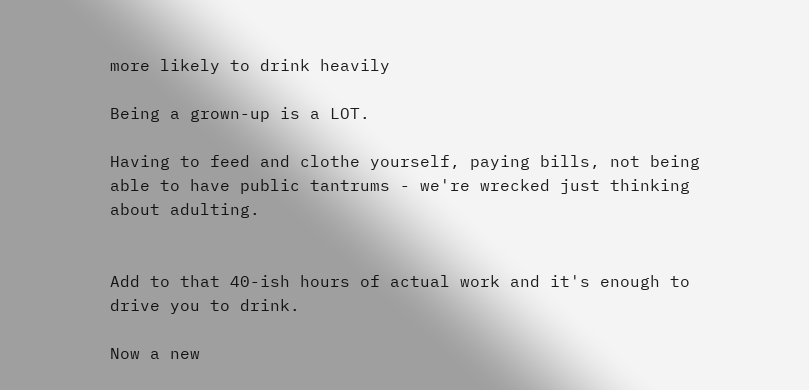more likely to drink heavily

Being a grown-up is a LOT.

Having to feed and clothe yourself, paying bills, not being able to have public tantrums - we're wrecked just thinking about adulting.


Add to that 40-ish hours of actual work and it's enough to drive you to drink.

Now a new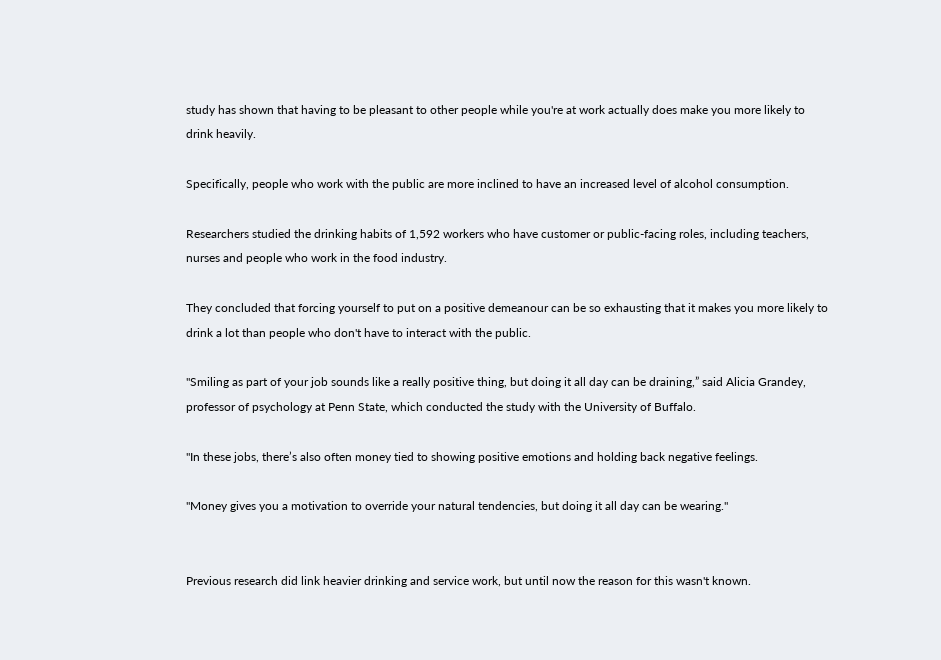study has shown that having to be pleasant to other people while you're at work actually does make you more likely to drink heavily.

Specifically, people who work with the public are more inclined to have an increased level of alcohol consumption.

Researchers studied the drinking habits of 1,592 workers who have customer or public-facing roles, including teachers, nurses and people who work in the food industry.

They concluded that forcing yourself to put on a positive demeanour can be so exhausting that it makes you more likely to drink a lot than people who don't have to interact with the public.

"Smiling as part of your job sounds like a really positive thing, but doing it all day can be draining,” said Alicia Grandey, professor of psychology at Penn State, which conducted the study with the University of Buffalo.

"In these jobs, there’s also often money tied to showing positive emotions and holding back negative feelings.

"Money gives you a motivation to override your natural tendencies, but doing it all day can be wearing."


Previous research did link heavier drinking and service work, but until now the reason for this wasn't known.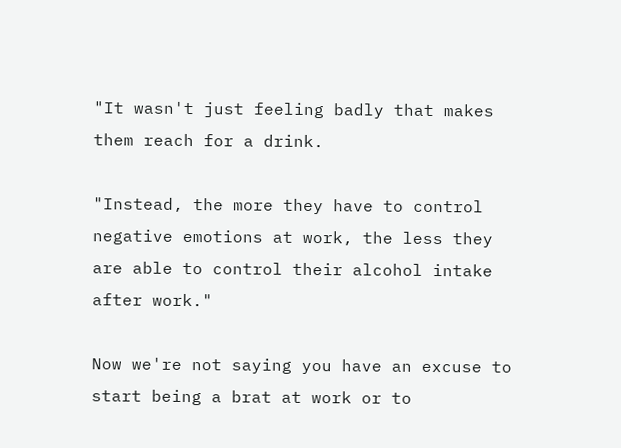"It wasn't just feeling badly that makes them reach for a drink.

"Instead, the more they have to control negative emotions at work, the less they are able to control their alcohol intake after work."

Now we're not saying you have an excuse to start being a brat at work or to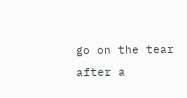go on the tear after a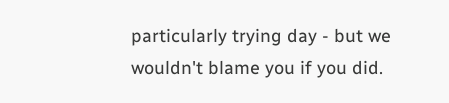particularly trying day - but we wouldn't blame you if you did.